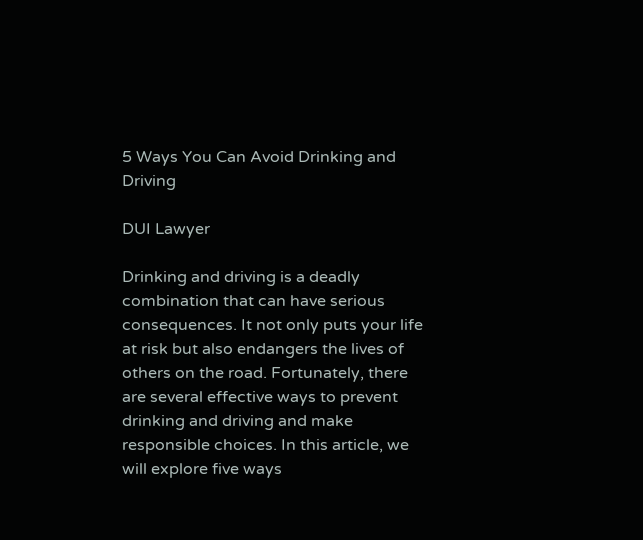5 Ways You Can Avoid Drinking and Driving

DUI Lawyer

Drinking and driving is a deadly combination that can have serious consequences. It not only puts your life at risk but also endangers the lives of others on the road. Fortunately, there are several effective ways to prevent drinking and driving and make responsible choices. In this article, we will explore five ways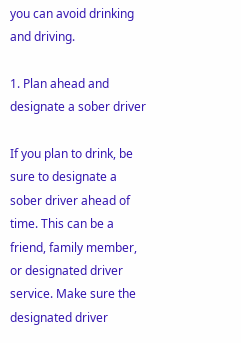you can avoid drinking and driving.

1. Plan ahead and designate a sober driver

If you plan to drink, be sure to designate a sober driver ahead of time. This can be a friend, family member, or designated driver service. Make sure the designated driver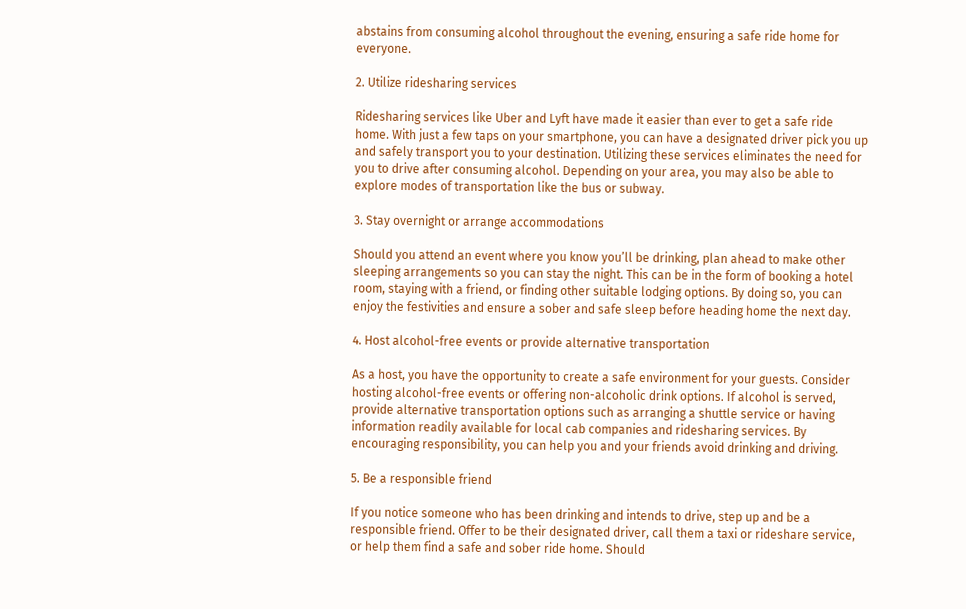abstains from consuming alcohol throughout the evening, ensuring a safe ride home for everyone.

2. Utilize ridesharing services

Ridesharing services like Uber and Lyft have made it easier than ever to get a safe ride home. With just a few taps on your smartphone, you can have a designated driver pick you up and safely transport you to your destination. Utilizing these services eliminates the need for you to drive after consuming alcohol. Depending on your area, you may also be able to explore modes of transportation like the bus or subway.

3. Stay overnight or arrange accommodations

Should you attend an event where you know you’ll be drinking, plan ahead to make other sleeping arrangements so you can stay the night. This can be in the form of booking a hotel room, staying with a friend, or finding other suitable lodging options. By doing so, you can enjoy the festivities and ensure a sober and safe sleep before heading home the next day.

4. Host alcohol-free events or provide alternative transportation

As a host, you have the opportunity to create a safe environment for your guests. Consider hosting alcohol-free events or offering non-alcoholic drink options. If alcohol is served, provide alternative transportation options such as arranging a shuttle service or having information readily available for local cab companies and ridesharing services. By encouraging responsibility, you can help you and your friends avoid drinking and driving.

5. Be a responsible friend

If you notice someone who has been drinking and intends to drive, step up and be a responsible friend. Offer to be their designated driver, call them a taxi or rideshare service, or help them find a safe and sober ride home. Should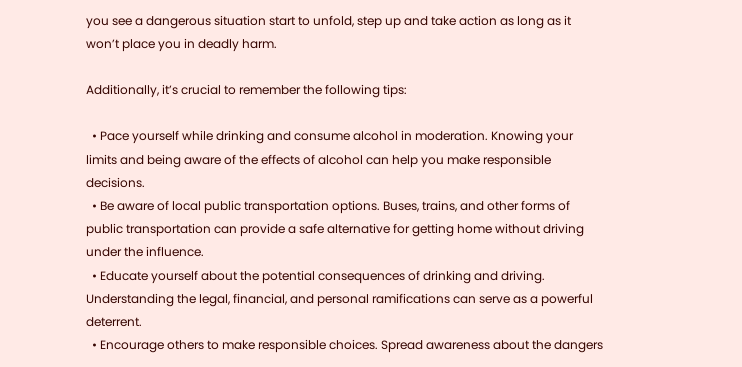you see a dangerous situation start to unfold, step up and take action as long as it won’t place you in deadly harm.

Additionally, it’s crucial to remember the following tips:

  • Pace yourself while drinking and consume alcohol in moderation. Knowing your limits and being aware of the effects of alcohol can help you make responsible decisions.
  • Be aware of local public transportation options. Buses, trains, and other forms of public transportation can provide a safe alternative for getting home without driving under the influence.
  • Educate yourself about the potential consequences of drinking and driving. Understanding the legal, financial, and personal ramifications can serve as a powerful deterrent.
  • Encourage others to make responsible choices. Spread awareness about the dangers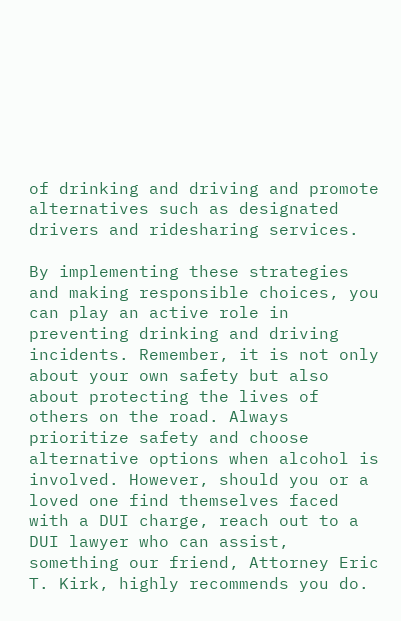of drinking and driving and promote alternatives such as designated drivers and ridesharing services.

By implementing these strategies and making responsible choices, you can play an active role in preventing drinking and driving incidents. Remember, it is not only about your own safety but also about protecting the lives of others on the road. Always prioritize safety and choose alternative options when alcohol is involved. However, should you or a loved one find themselves faced with a DUI charge, reach out to a DUI lawyer who can assist, something our friend, Attorney Eric T. Kirk, highly recommends you do.